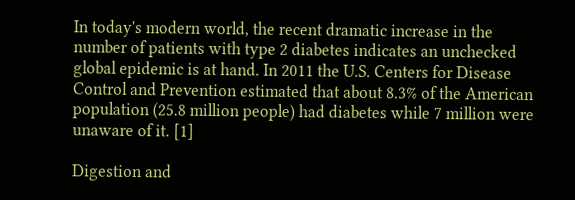In today's modern world, the recent dramatic increase in the number of patients with type 2 diabetes indicates an unchecked global epidemic is at hand. In 2011 the U.S. Centers for Disease Control and Prevention estimated that about 8.3% of the American population (25.8 million people) had diabetes while 7 million were unaware of it. [1]

Digestion and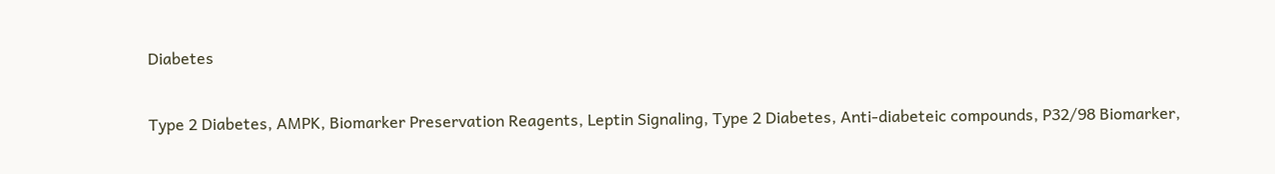Diabetes

Type 2 Diabetes, AMPK, Biomarker Preservation Reagents, Leptin Signaling, Type 2 Diabetes, Anti-diabeteic compounds, P32/98 Biomarker,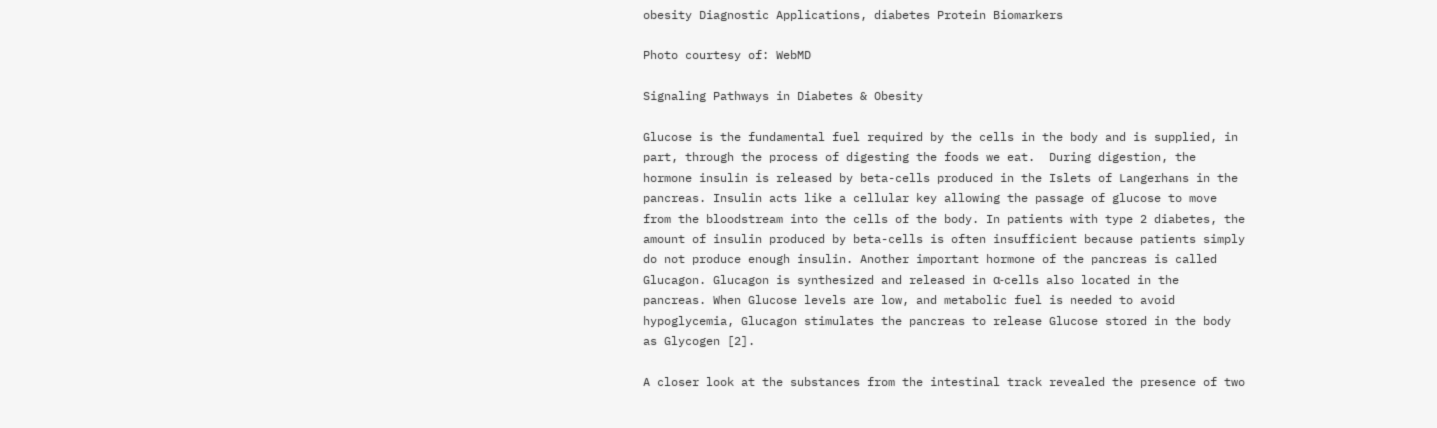obesity Diagnostic Applications, diabetes Protein Biomarkers

Photo courtesy of: WebMD

Signaling Pathways in Diabetes & Obesity

Glucose is the fundamental fuel required by the cells in the body and is supplied, in part, through the process of digesting the foods we eat.  During digestion, the hormone insulin is released by beta-cells produced in the Islets of Langerhans in the pancreas. Insulin acts like a cellular key allowing the passage of glucose to move from the bloodstream into the cells of the body. In patients with type 2 diabetes, the amount of insulin produced by beta-cells is often insufficient because patients simply do not produce enough insulin. Another important hormone of the pancreas is called Glucagon. Glucagon is synthesized and released in α-cells also located in the pancreas. When Glucose levels are low, and metabolic fuel is needed to avoid hypoglycemia, Glucagon stimulates the pancreas to release Glucose stored in the body as Glycogen [2].

A closer look at the substances from the intestinal track revealed the presence of two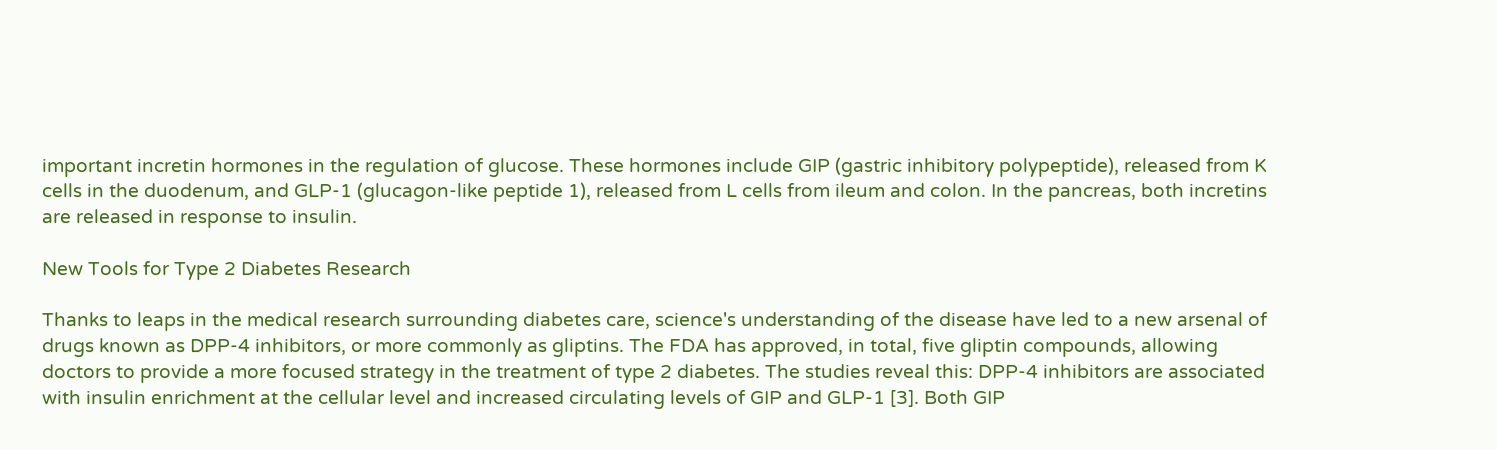important incretin hormones in the regulation of glucose. These hormones include GIP (gastric inhibitory polypeptide), released from K cells in the duodenum, and GLP-1 (glucagon-like peptide 1), released from L cells from ileum and colon. In the pancreas, both incretins are released in response to insulin.

New Tools for Type 2 Diabetes Research

Thanks to leaps in the medical research surrounding diabetes care, science's understanding of the disease have led to a new arsenal of drugs known as DPP-4 inhibitors, or more commonly as gliptins. The FDA has approved, in total, five gliptin compounds, allowing doctors to provide a more focused strategy in the treatment of type 2 diabetes. The studies reveal this: DPP-4 inhibitors are associated with insulin enrichment at the cellular level and increased circulating levels of GIP and GLP-1 [3]. Both GIP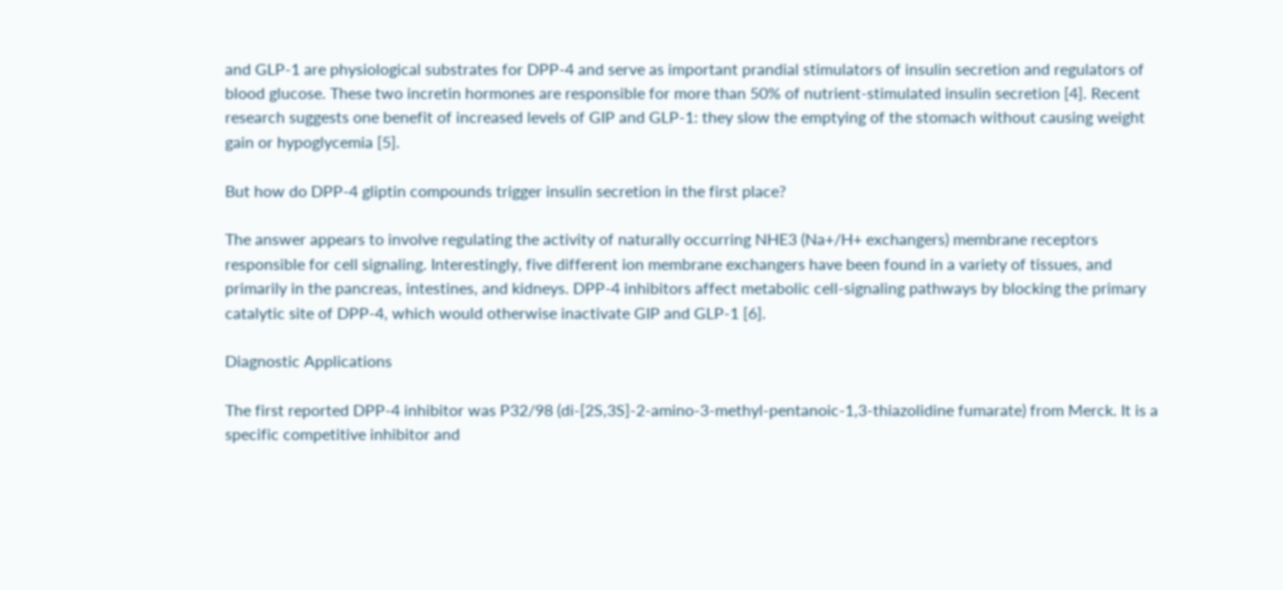and GLP-1 are physiological substrates for DPP-4 and serve as important prandial stimulators of insulin secretion and regulators of blood glucose. These two incretin hormones are responsible for more than 50% of nutrient-stimulated insulin secretion [4]. Recent research suggests one benefit of increased levels of GIP and GLP-1: they slow the emptying of the stomach without causing weight gain or hypoglycemia [5].

But how do DPP-4 gliptin compounds trigger insulin secretion in the first place?

The answer appears to involve regulating the activity of naturally occurring NHE3 (Na+/H+ exchangers) membrane receptors responsible for cell signaling. Interestingly, five different ion membrane exchangers have been found in a variety of tissues, and primarily in the pancreas, intestines, and kidneys. DPP-4 inhibitors affect metabolic cell-signaling pathways by blocking the primary catalytic site of DPP-4, which would otherwise inactivate GIP and GLP-1 [6].

Diagnostic Applications

The first reported DPP-4 inhibitor was P32/98 (di-[2S,3S]-2-amino-3-methyl-pentanoic-1,3-thiazolidine fumarate) from Merck. It is a specific competitive inhibitor and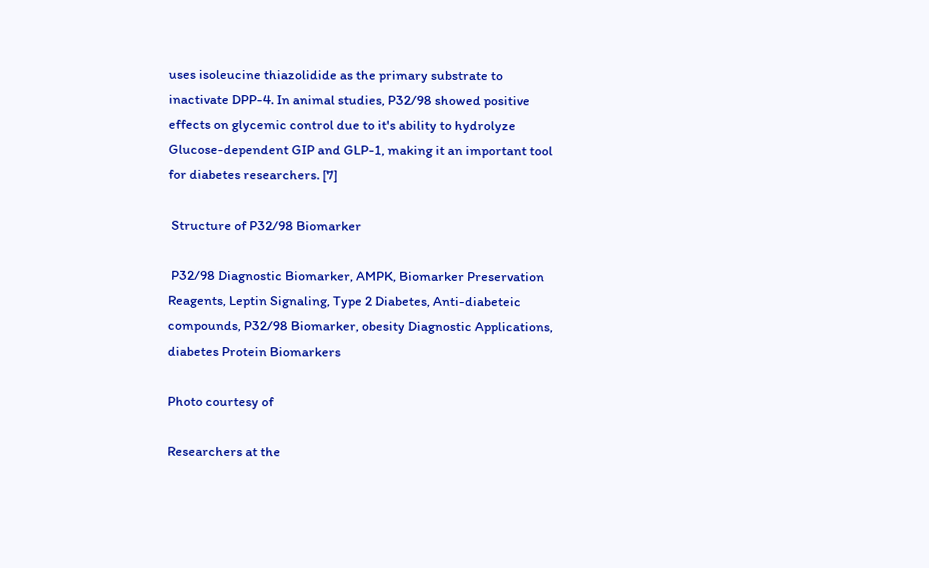uses isoleucine thiazolidide as the primary substrate to inactivate DPP-4. In animal studies, P32/98 showed positive effects on glycemic control due to it's ability to hydrolyze Glucose-dependent GIP and GLP-1, making it an important tool for diabetes researchers. [7]

 Structure of P32/98 Biomarker

 P32/98 Diagnostic Biomarker, AMPK, Biomarker Preservation Reagents, Leptin Signaling, Type 2 Diabetes, Anti-diabeteic compounds, P32/98 Biomarker, obesity Diagnostic Applications, diabetes Protein Biomarkers

Photo courtesy of

Researchers at the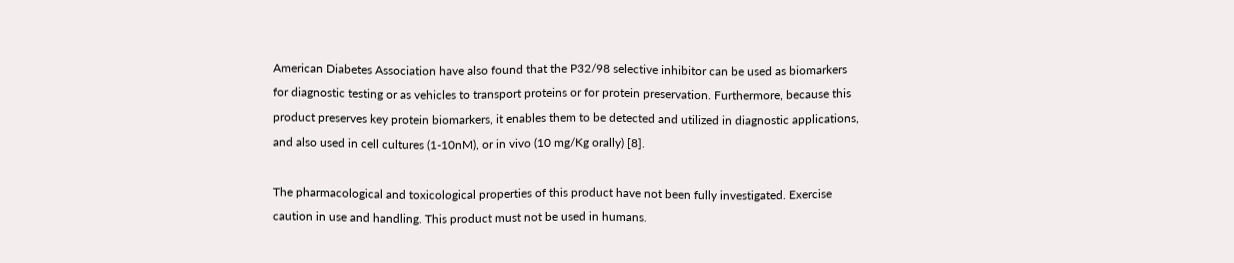American Diabetes Association have also found that the P32/98 selective inhibitor can be used as biomarkers for diagnostic testing or as vehicles to transport proteins or for protein preservation. Furthermore, because this product preserves key protein biomarkers, it enables them to be detected and utilized in diagnostic applications, and also used in cell cultures (1-10nM), or in vivo (10 mg/Kg orally) [8].

The pharmacological and toxicological properties of this product have not been fully investigated. Exercise caution in use and handling. This product must not be used in humans.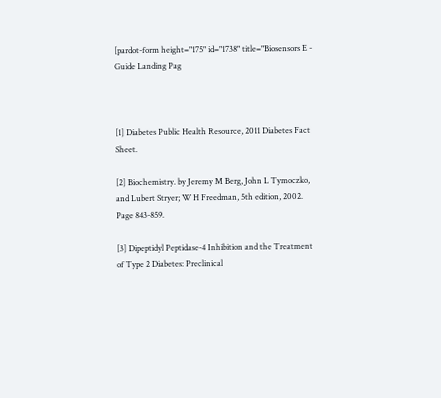[pardot-form height="175" id="1738" title="Biosensors E - Guide Landing Pag



[1] Diabetes Public Health Resource, 2011 Diabetes Fact Sheet.

[2] Biochemistry. by Jeremy M Berg, John L Tymoczko, and Lubert Stryer; W H Freedman, 5th edition, 2002. Page 843-859.

[3] Dipeptidyl Peptidase-4 Inhibition and the Treatment of Type 2 Diabetes: Preclinical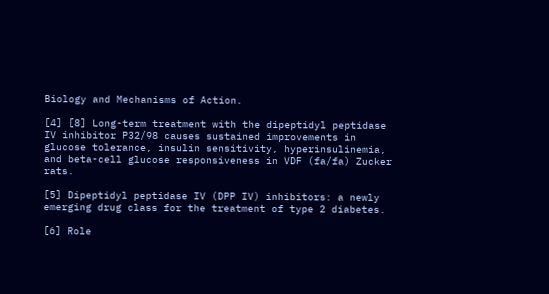Biology and Mechanisms of Action.

[4] [8] Long-term treatment with the dipeptidyl peptidase IV inhibitor P32/98 causes sustained improvements in glucose tolerance, insulin sensitivity, hyperinsulinemia, and beta-cell glucose responsiveness in VDF (fa/fa) Zucker rats.

[5] Dipeptidyl peptidase IV (DPP IV) inhibitors: a newly emerging drug class for the treatment of type 2 diabetes.

[6] Role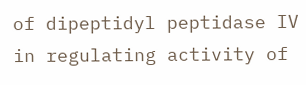of dipeptidyl peptidase IV in regulating activity of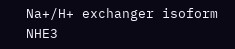Na+/H+ exchanger isoform NHE3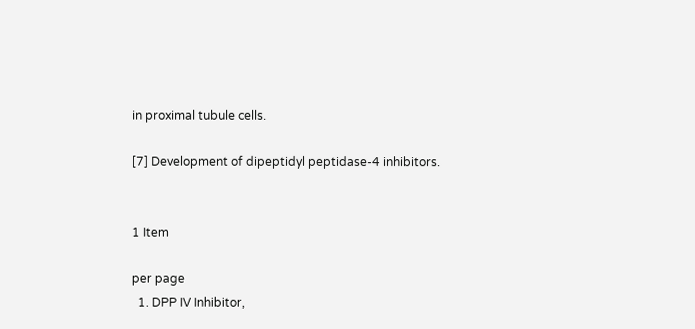in proximal tubule cells.

[7] Development of dipeptidyl peptidase-4 inhibitors.


1 Item

per page
  1. DPP IV Inhibitor,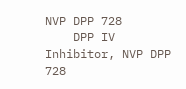NVP DPP 728
    DPP IV Inhibitor, NVP DPP 728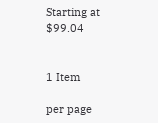Starting at $99.04


1 Item

per page